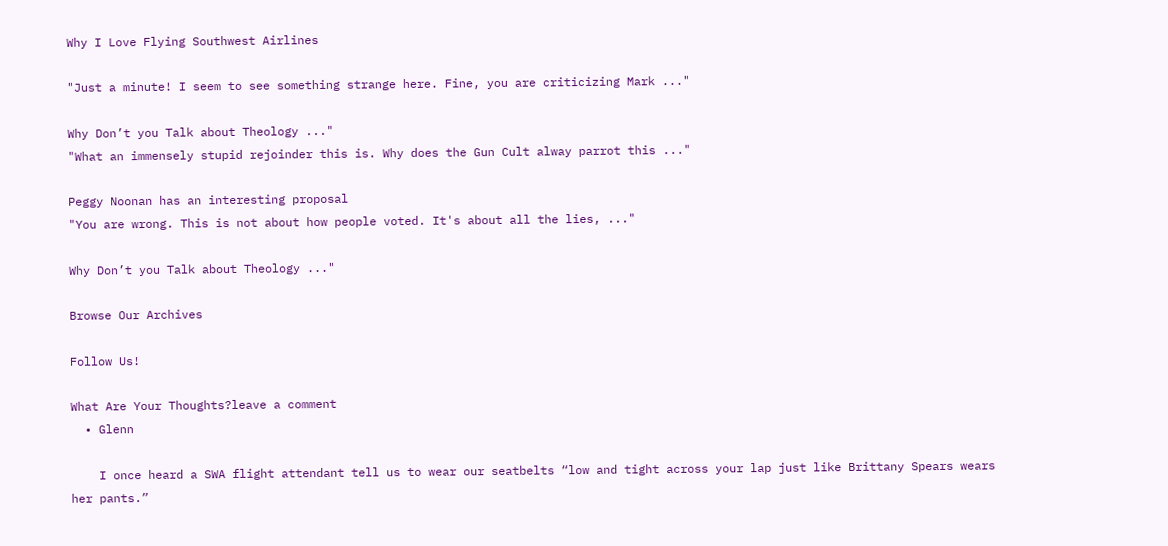Why I Love Flying Southwest Airlines

"Just a minute! I seem to see something strange here. Fine, you are criticizing Mark ..."

Why Don’t you Talk about Theology ..."
"What an immensely stupid rejoinder this is. Why does the Gun Cult alway parrot this ..."

Peggy Noonan has an interesting proposal
"You are wrong. This is not about how people voted. It's about all the lies, ..."

Why Don’t you Talk about Theology ..."

Browse Our Archives

Follow Us!

What Are Your Thoughts?leave a comment
  • Glenn

    I once heard a SWA flight attendant tell us to wear our seatbelts “low and tight across your lap just like Brittany Spears wears her pants.”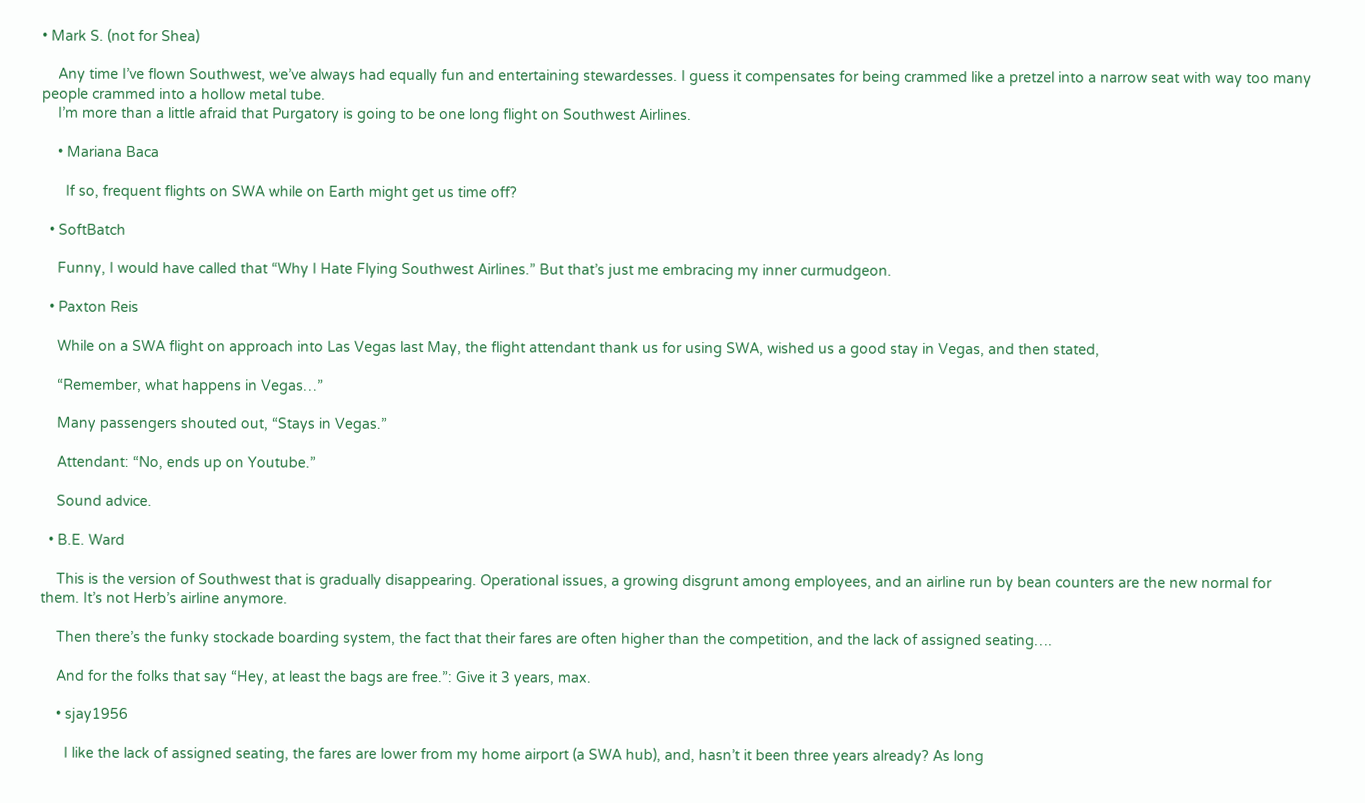• Mark S. (not for Shea)

    Any time I’ve flown Southwest, we’ve always had equally fun and entertaining stewardesses. I guess it compensates for being crammed like a pretzel into a narrow seat with way too many people crammed into a hollow metal tube.
    I’m more than a little afraid that Purgatory is going to be one long flight on Southwest Airlines.

    • Mariana Baca

      If so, frequent flights on SWA while on Earth might get us time off?

  • SoftBatch

    Funny, I would have called that “Why I Hate Flying Southwest Airlines.” But that’s just me embracing my inner curmudgeon.

  • Paxton Reis

    While on a SWA flight on approach into Las Vegas last May, the flight attendant thank us for using SWA, wished us a good stay in Vegas, and then stated,

    “Remember, what happens in Vegas…”

    Many passengers shouted out, “Stays in Vegas.”

    Attendant: “No, ends up on Youtube.”

    Sound advice.

  • B.E. Ward

    This is the version of Southwest that is gradually disappearing. Operational issues, a growing disgrunt among employees, and an airline run by bean counters are the new normal for them. It’s not Herb’s airline anymore.

    Then there’s the funky stockade boarding system, the fact that their fares are often higher than the competition, and the lack of assigned seating….

    And for the folks that say “Hey, at least the bags are free.”: Give it 3 years, max.

    • sjay1956

      I like the lack of assigned seating, the fares are lower from my home airport (a SWA hub), and, hasn’t it been three years already? As long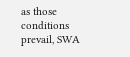as those conditions prevail, SWA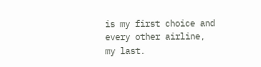is my first choice and every other airline, my last.